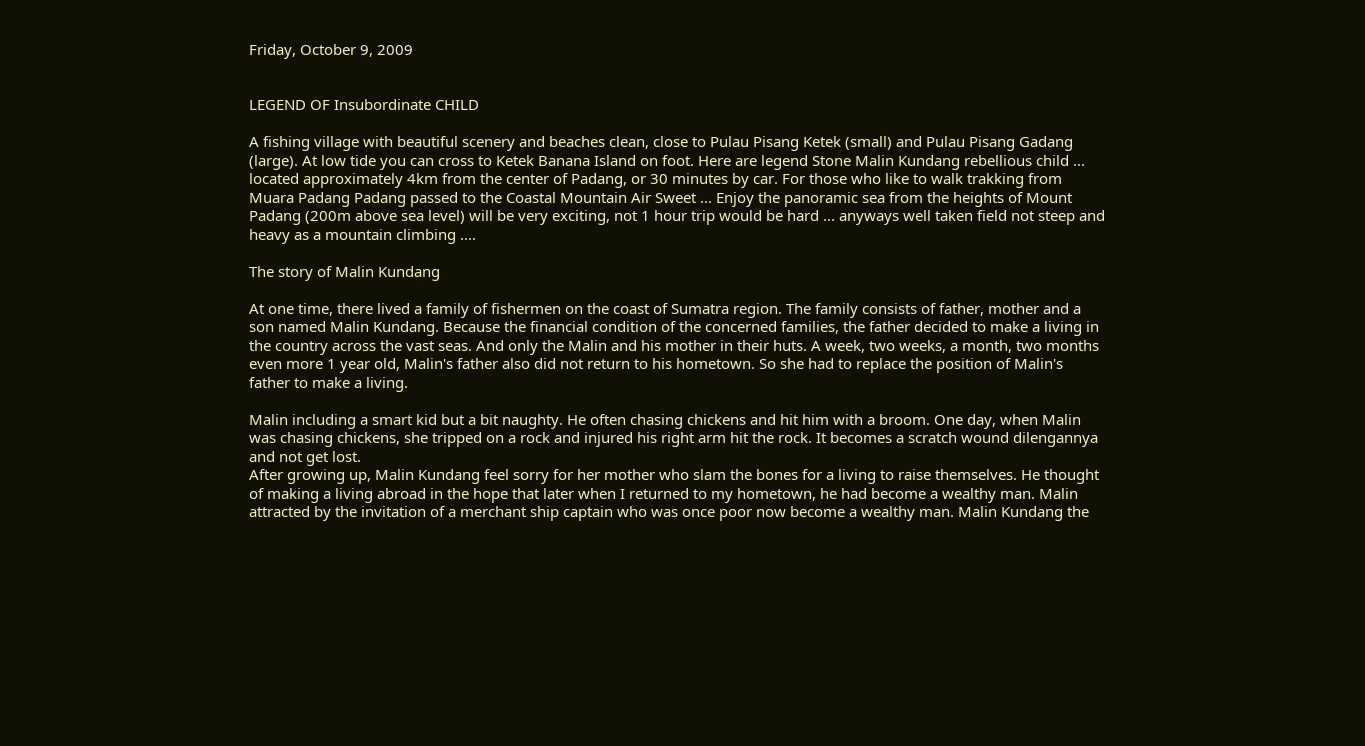Friday, October 9, 2009


LEGEND OF Insubordinate CHILD

A fishing village with beautiful scenery and beaches clean, close to Pulau Pisang Ketek (small) and Pulau Pisang Gadang (large). At low tide you can cross to Ketek Banana Island on foot. Here are legend Stone Malin Kundang rebellious child ... located approximately 4km from the center of Padang, or 30 minutes by car. For those who like to walk trakking from Muara Padang Padang passed to the Coastal Mountain Air Sweet ... Enjoy the panoramic sea from the heights of Mount Padang (200m above sea level) will be very exciting, not 1 hour trip would be hard ... anyways well taken field not steep and heavy as a mountain climbing ....

The story of Malin Kundang

At one time, there lived a family of fishermen on the coast of Sumatra region. The family consists of father, mother and a son named Malin Kundang. Because the financial condition of the concerned families, the father decided to make a living in the country across the vast seas. And only the Malin and his mother in their huts. A week, two weeks, a month, two months even more 1 year old, Malin's father also did not return to his hometown. So she had to replace the position of Malin's father to make a living.

Malin including a smart kid but a bit naughty. He often chasing chickens and hit him with a broom. One day, when Malin was chasing chickens, she tripped on a rock and injured his right arm hit the rock. It becomes a scratch wound dilengannya and not get lost.
After growing up, Malin Kundang feel sorry for her mother who slam the bones for a living to raise themselves. He thought of making a living abroad in the hope that later when I returned to my hometown, he had become a wealthy man. Malin attracted by the invitation of a merchant ship captain who was once poor now become a wealthy man. Malin Kundang the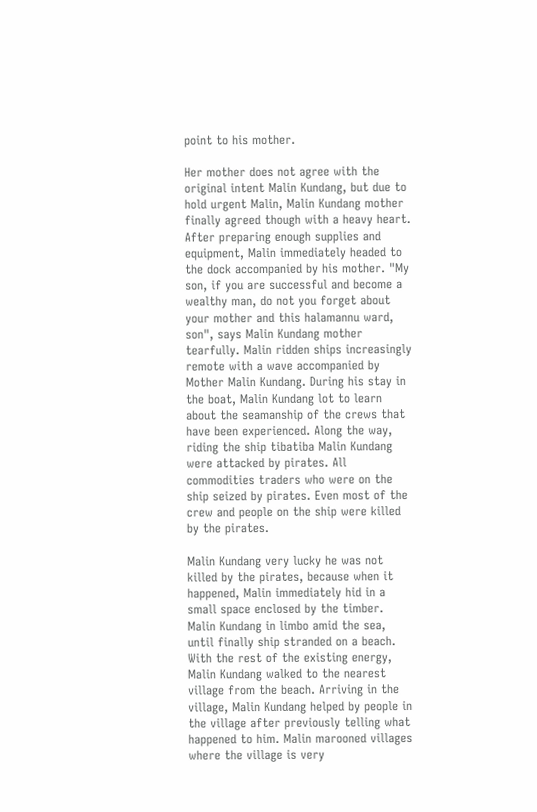point to his mother.

Her mother does not agree with the original intent Malin Kundang, but due to hold urgent Malin, Malin Kundang mother finally agreed though with a heavy heart. After preparing enough supplies and equipment, Malin immediately headed to the dock accompanied by his mother. "My son, if you are successful and become a wealthy man, do not you forget about your mother and this halamannu ward, son", says Malin Kundang mother tearfully. Malin ridden ships increasingly remote with a wave accompanied by Mother Malin Kundang. During his stay in the boat, Malin Kundang lot to learn about the seamanship of the crews that have been experienced. Along the way, riding the ship tibatiba Malin Kundang were attacked by pirates. All commodities traders who were on the ship seized by pirates. Even most of the crew and people on the ship were killed by the pirates.

Malin Kundang very lucky he was not killed by the pirates, because when it happened, Malin immediately hid in a small space enclosed by the timber. Malin Kundang in limbo amid the sea, until finally ship stranded on a beach. With the rest of the existing energy, Malin Kundang walked to the nearest village from the beach. Arriving in the village, Malin Kundang helped by people in the village after previously telling what happened to him. Malin marooned villages where the village is very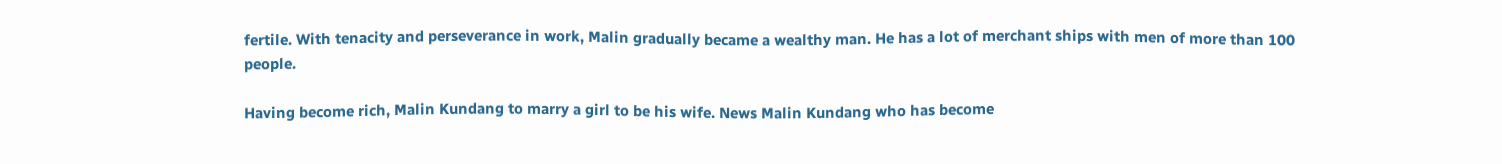fertile. With tenacity and perseverance in work, Malin gradually became a wealthy man. He has a lot of merchant ships with men of more than 100 people.

Having become rich, Malin Kundang to marry a girl to be his wife. News Malin Kundang who has become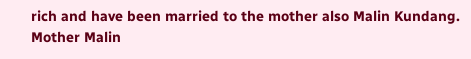rich and have been married to the mother also Malin Kundang. Mother Malin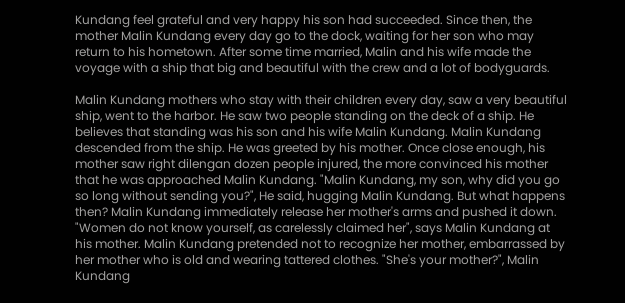Kundang feel grateful and very happy his son had succeeded. Since then, the mother Malin Kundang every day go to the dock, waiting for her son who may return to his hometown. After some time married, Malin and his wife made the voyage with a ship that big and beautiful with the crew and a lot of bodyguards.

Malin Kundang mothers who stay with their children every day, saw a very beautiful ship, went to the harbor. He saw two people standing on the deck of a ship. He believes that standing was his son and his wife Malin Kundang. Malin Kundang descended from the ship. He was greeted by his mother. Once close enough, his mother saw right dilengan dozen people injured, the more convinced his mother that he was approached Malin Kundang. "Malin Kundang, my son, why did you go so long without sending you?", He said, hugging Malin Kundang. But what happens then? Malin Kundang immediately release her mother's arms and pushed it down. "Women do not know yourself, as carelessly claimed her", says Malin Kundang at his mother. Malin Kundang pretended not to recognize her mother, embarrassed by her mother who is old and wearing tattered clothes. "She's your mother?", Malin Kundang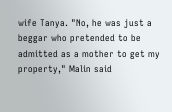wife Tanya. "No, he was just a beggar who pretended to be admitted as a mother to get my property," Malin said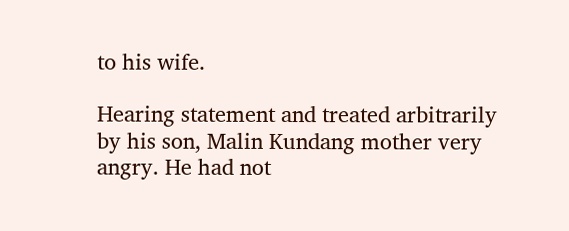to his wife.

Hearing statement and treated arbitrarily by his son, Malin Kundang mother very angry. He had not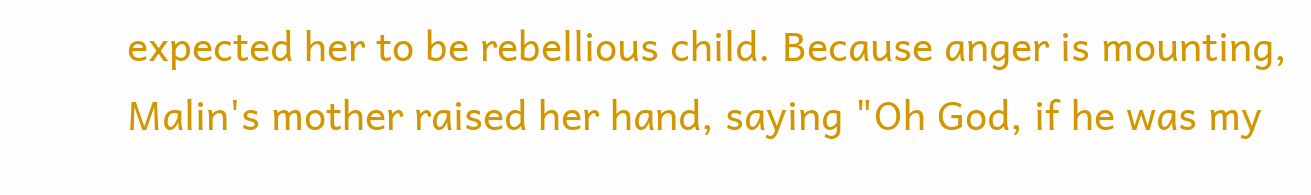expected her to be rebellious child. Because anger is mounting, Malin's mother raised her hand, saying "Oh God, if he was my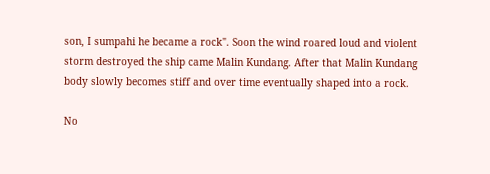son, I sumpahi he became a rock". Soon the wind roared loud and violent storm destroyed the ship came Malin Kundang. After that Malin Kundang body slowly becomes stiff and over time eventually shaped into a rock.

No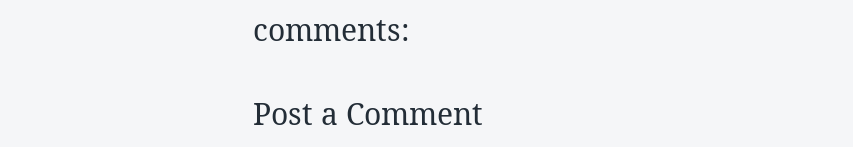comments:

Post a Comment